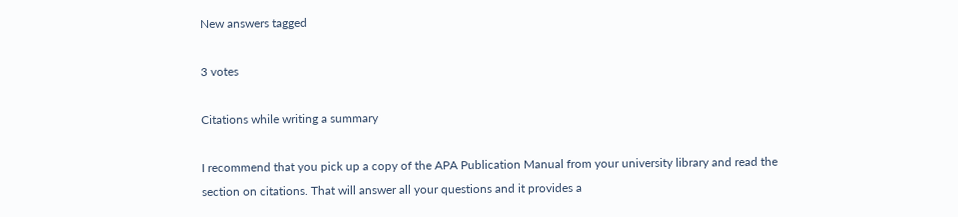New answers tagged

3 votes

Citations while writing a summary

I recommend that you pick up a copy of the APA Publication Manual from your university library and read the section on citations. That will answer all your questions and it provides a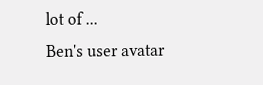lot of ...
Ben's user avatar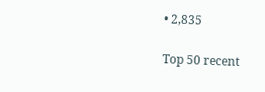• 2,835

Top 50 recent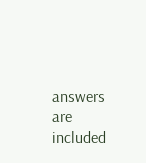answers are included